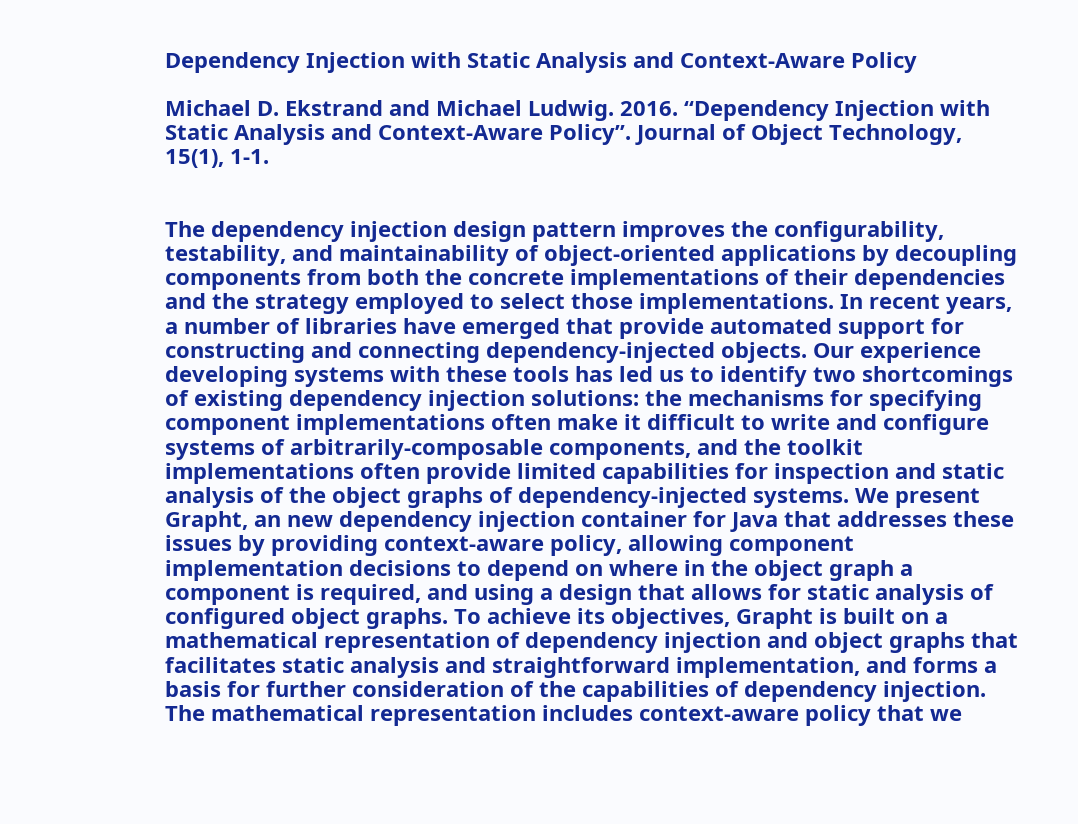Dependency Injection with Static Analysis and Context-Aware Policy

Michael D. Ekstrand and Michael Ludwig. 2016. “Dependency Injection with Static Analysis and Context-Aware Policy”. Journal of Object Technology, 15(1), 1-1.


The dependency injection design pattern improves the configurability, testability, and maintainability of object-oriented applications by decoupling components from both the concrete implementations of their dependencies and the strategy employed to select those implementations. In recent years, a number of libraries have emerged that provide automated support for constructing and connecting dependency-injected objects. Our experience developing systems with these tools has led us to identify two shortcomings of existing dependency injection solutions: the mechanisms for specifying component implementations often make it difficult to write and configure systems of arbitrarily-composable components, and the toolkit implementations often provide limited capabilities for inspection and static analysis of the object graphs of dependency-injected systems. We present Grapht, an new dependency injection container for Java that addresses these issues by providing context-aware policy, allowing component implementation decisions to depend on where in the object graph a component is required, and using a design that allows for static analysis of configured object graphs. To achieve its objectives, Grapht is built on a mathematical representation of dependency injection and object graphs that facilitates static analysis and straightforward implementation, and forms a basis for further consideration of the capabilities of dependency injection. The mathematical representation includes context-aware policy that we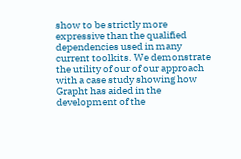show to be strictly more expressive than the qualified dependencies used in many current toolkits. We demonstrate the utility of our of our approach with a case study showing how Grapht has aided in the development of the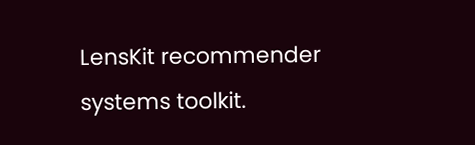LensKit recommender systems toolkit.